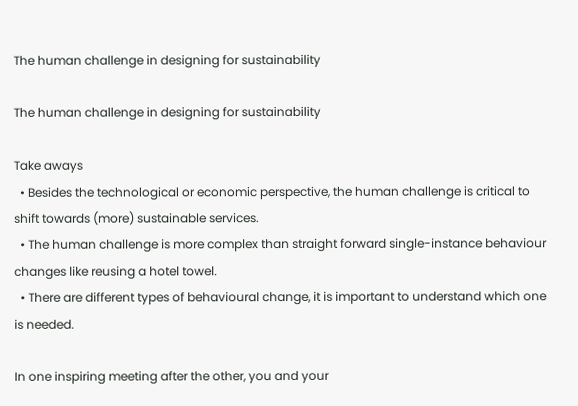The human challenge in designing for sustainability

The human challenge in designing for sustainability

Take aways
  • Besides the technological or economic perspective, the human challenge is critical to shift towards (more) sustainable services.
  • The human challenge is more complex than straight forward single-instance behaviour changes like reusing a hotel towel.
  • There are different types of behavioural change, it is important to understand which one is needed.

In one inspiring meeting after the other, you and your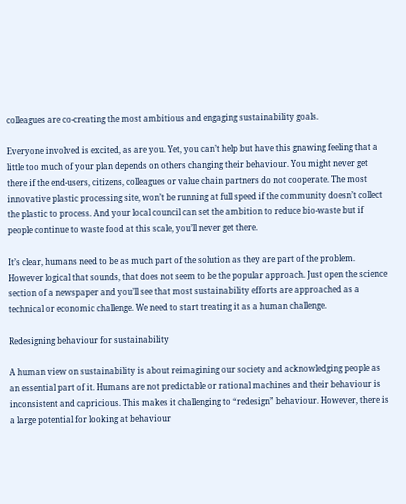colleagues are co-creating the most ambitious and engaging sustainability goals.

Everyone involved is excited, as are you. Yet, you can’t help but have this gnawing feeling that a little too much of your plan depends on others changing their behaviour. You might never get there if the end-users, citizens, colleagues or value chain partners do not cooperate. The most innovative plastic processing site, won’t be running at full speed if the community doesn’t collect the plastic to process. And your local council can set the ambition to reduce bio-waste but if people continue to waste food at this scale, you’ll never get there.

It’s clear, humans need to be as much part of the solution as they are part of the problem. However logical that sounds, that does not seem to be the popular approach. Just open the science section of a newspaper and you’ll see that most sustainability efforts are approached as a technical or economic challenge. We need to start treating it as a human challenge.

Redesigning behaviour for sustainability

A human view on sustainability is about reimagining our society and acknowledging people as an essential part of it. Humans are not predictable or rational machines and their behaviour is inconsistent and capricious. This makes it challenging to “redesign” behaviour. However, there is a large potential for looking at behaviour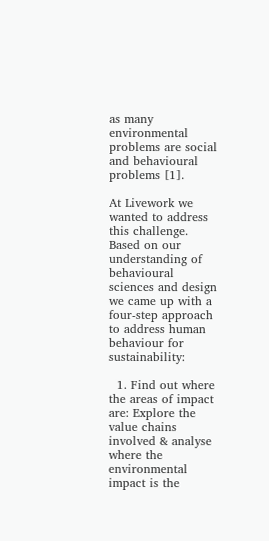as many environmental problems are social and behavioural problems [1].

At Livework we wanted to address this challenge. Based on our understanding of behavioural sciences and design we came up with a four-step approach to address human behaviour for sustainability:

  1. Find out where the areas of impact are: Explore the value chains involved & analyse where the environmental impact is the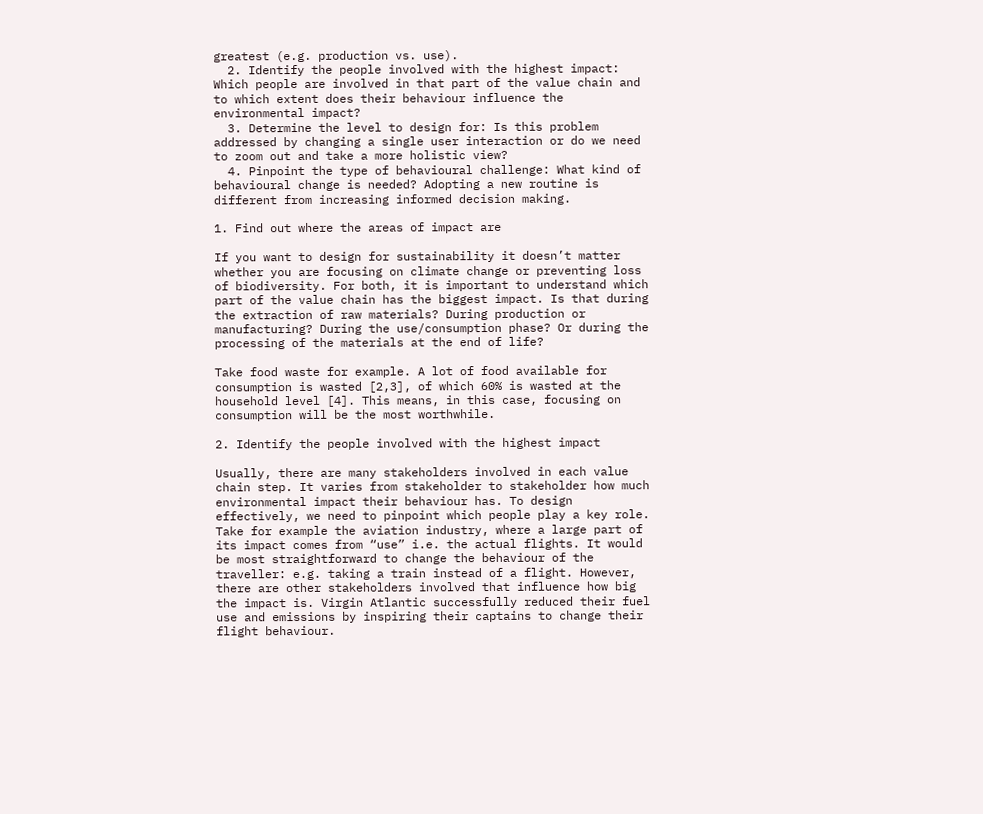greatest (e.g. production vs. use).
  2. Identify the people involved with the highest impact: Which people are involved in that part of the value chain and to which extent does their behaviour influence the environmental impact?
  3. Determine the level to design for: Is this problem addressed by changing a single user interaction or do we need to zoom out and take a more holistic view?
  4. Pinpoint the type of behavioural challenge: What kind of behavioural change is needed? Adopting a new routine is different from increasing informed decision making.

1. Find out where the areas of impact are

If you want to design for sustainability it doesn’t matter whether you are focusing on climate change or preventing loss of biodiversity. For both, it is important to understand which part of the value chain has the biggest impact. Is that during the extraction of raw materials? During production or manufacturing? During the use/consumption phase? Or during the processing of the materials at the end of life?

Take food waste for example. A lot of food available for consumption is wasted [2,3], of which 60% is wasted at the household level [4]. This means, in this case, focusing on consumption will be the most worthwhile.

2. Identify the people involved with the highest impact

Usually, there are many stakeholders involved in each value chain step. It varies from stakeholder to stakeholder how much environmental impact their behaviour has. To design effectively, we need to pinpoint which people play a key role. Take for example the aviation industry, where a large part of its impact comes from “use” i.e. the actual flights. It would be most straightforward to change the behaviour of the traveller: e.g. taking a train instead of a flight. However, there are other stakeholders involved that influence how big the impact is. Virgin Atlantic successfully reduced their fuel use and emissions by inspiring their captains to change their flight behaviour.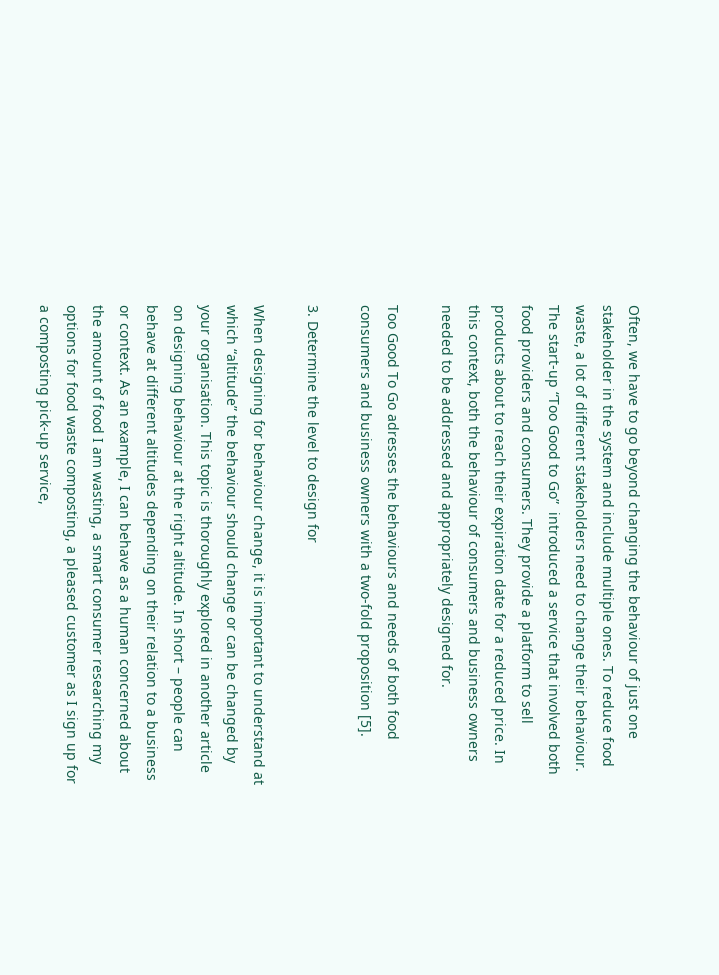Often, we have to go beyond changing the behaviour of just one stakeholder in the system and include multiple ones. To reduce food waste, a lot of different stakeholders need to change their behaviour. The start-up “Too Good to Go”  introduced a service that involved both food providers and consumers. They provide a platform to sell products about to reach their expiration date for a reduced price. In this context, both the behaviour of consumers and business owners needed to be addressed and appropriately designed for.

Too Good To Go adresses the behaviours and needs of both food consumers and business owners with a two-fold proposition [5].

3. Determine the level to design for

When designing for behaviour change, it is important to understand at which “altitude” the behaviour should change or can be changed by your organisation. This topic is thoroughly explored in another article on designing behaviour at the right altitude. In short – people can behave at different altitudes depending on their relation to a business or context. As an example, I can behave as a human concerned about the amount of food I am wasting, a smart consumer researching my options for food waste composting, a pleased customer as I sign up for a composting pick-up service,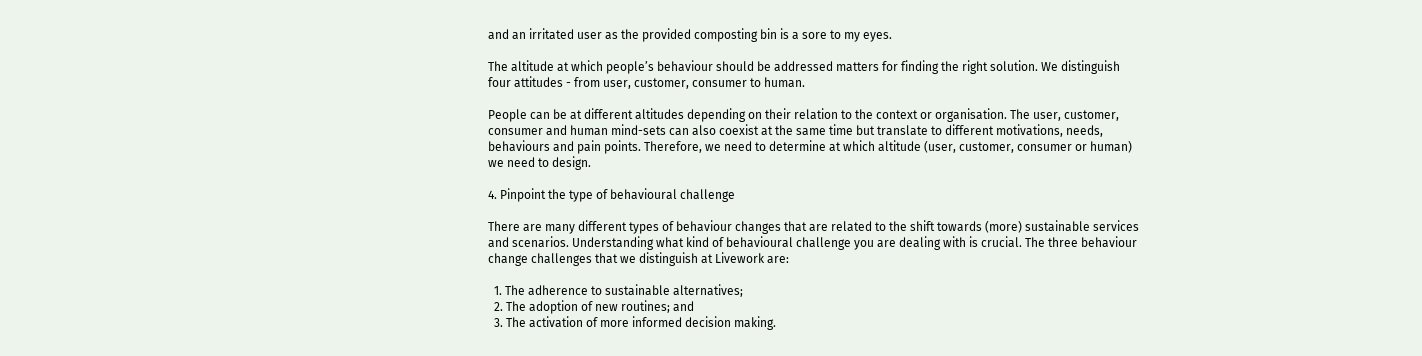and an irritated user as the provided composting bin is a sore to my eyes.

The altitude at which people’s behaviour should be addressed matters for finding the right solution. We distinguish four attitudes - from user, customer, consumer to human.

People can be at different altitudes depending on their relation to the context or organisation. The user, customer, consumer and human mind-sets can also coexist at the same time but translate to different motivations, needs, behaviours and pain points. Therefore, we need to determine at which altitude (user, customer, consumer or human) we need to design.

4. Pinpoint the type of behavioural challenge

There are many different types of behaviour changes that are related to the shift towards (more) sustainable services and scenarios. Understanding what kind of behavioural challenge you are dealing with is crucial. The three behaviour change challenges that we distinguish at Livework are:

  1. The adherence to sustainable alternatives;
  2. The adoption of new routines; and
  3. The activation of more informed decision making.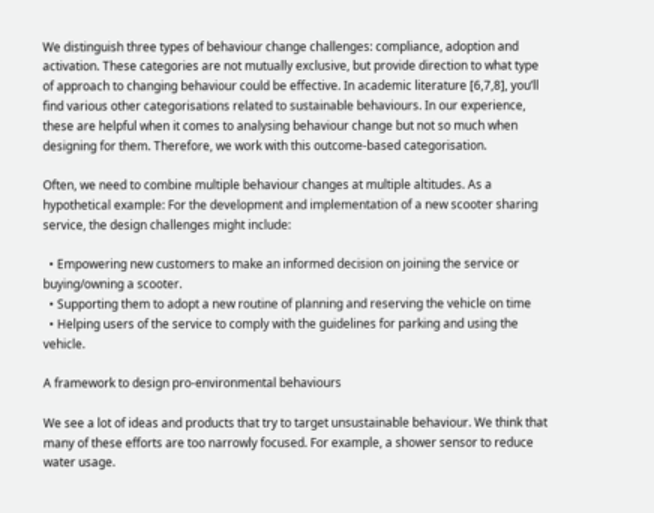We distinguish three types of behaviour change challenges: compliance, adoption and activation. These categories are not mutually exclusive, but provide direction to what type of approach to changing behaviour could be effective. In academic literature [6,7,8], you’ll find various other categorisations related to sustainable behaviours. In our experience, these are helpful when it comes to analysing behaviour change but not so much when designing for them. Therefore, we work with this outcome-based categorisation.

Often, we need to combine multiple behaviour changes at multiple altitudes. As a hypothetical example: For the development and implementation of a new scooter sharing service, the design challenges might include:

  • Empowering new customers to make an informed decision on joining the service or buying/owning a scooter.
  • Supporting them to adopt a new routine of planning and reserving the vehicle on time
  • Helping users of the service to comply with the guidelines for parking and using the vehicle.

A framework to design pro-environmental behaviours

We see a lot of ideas and products that try to target unsustainable behaviour. We think that many of these efforts are too narrowly focused. For example, a shower sensor to reduce water usage.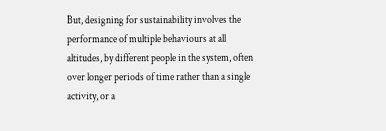But, designing for sustainability involves the performance of multiple behaviours at all altitudes, by different people in the system, often over longer periods of time rather than a single activity, or a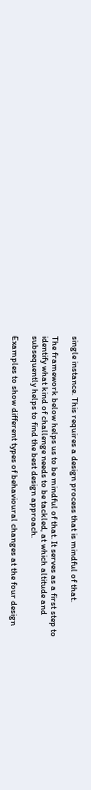single instance. This requires a design process that is mindful of that.

The framework below helps us to be mindful of that. It serves as a first step to identify what kind of challenge needs to be tackled, at which altitude and subsequently helps to find the best design approach.

Examples to show different types of behavioural changes at the four design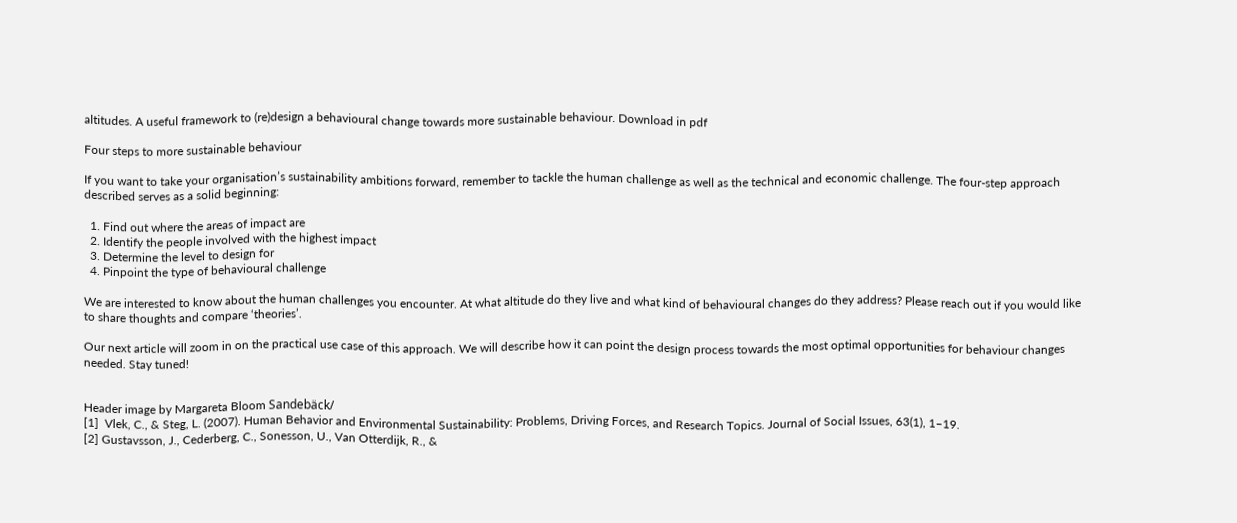altitudes. A useful framework to (re)design a behavioural change towards more sustainable behaviour. Download in pdf

Four steps to more sustainable behaviour

If you want to take your organisation’s sustainability ambitions forward, remember to tackle the human challenge as well as the technical and economic challenge. The four-step approach described serves as a solid beginning:

  1. Find out where the areas of impact are
  2. Identify the people involved with the highest impact
  3. Determine the level to design for
  4. Pinpoint the type of behavioural challenge

We are interested to know about the human challenges you encounter. At what altitude do they live and what kind of behavioural changes do they address? Please reach out if you would like to share thoughts and compare ‘theories’.

Our next article will zoom in on the practical use case of this approach. We will describe how it can point the design process towards the most optimal opportunities for behaviour changes needed. Stay tuned!


Header image by Margareta Bloom Sandebäck/
[1]  Vlek, C., & Steg, L. (2007). Human Behavior and Environmental Sustainability: Problems, Driving Forces, and Research Topics. Journal of Social Issues, 63(1), 1–19.
[2] Gustavsson, J., Cederberg, C., Sonesson, U., Van Otterdijk, R., &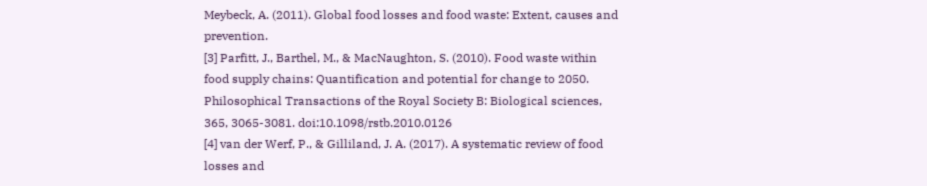Meybeck, A. (2011). Global food losses and food waste: Extent, causes and prevention.
[3] Parfitt, J., Barthel, M., & MacNaughton, S. (2010). Food waste within food supply chains: Quantification and potential for change to 2050. Philosophical Transactions of the Royal Society B: Biological sciences, 365, 3065-3081. doi:10.1098/rstb.2010.0126
[4] van der Werf, P., & Gilliland, J. A. (2017). A systematic review of food losses and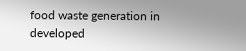food waste generation in developed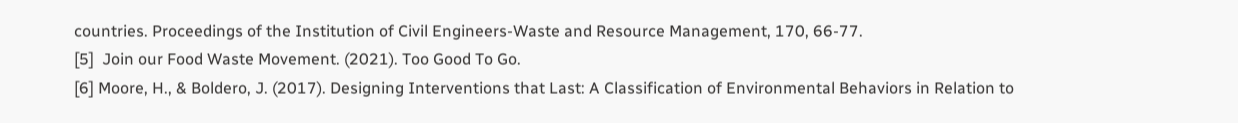countries. Proceedings of the Institution of Civil Engineers-Waste and Resource Management, 170, 66-77.
[5]  Join our Food Waste Movement. (2021). Too Good To Go.
[6] Moore, H., & Boldero, J. (2017). Designing Interventions that Last: A Classification of Environmental Behaviors in Relation to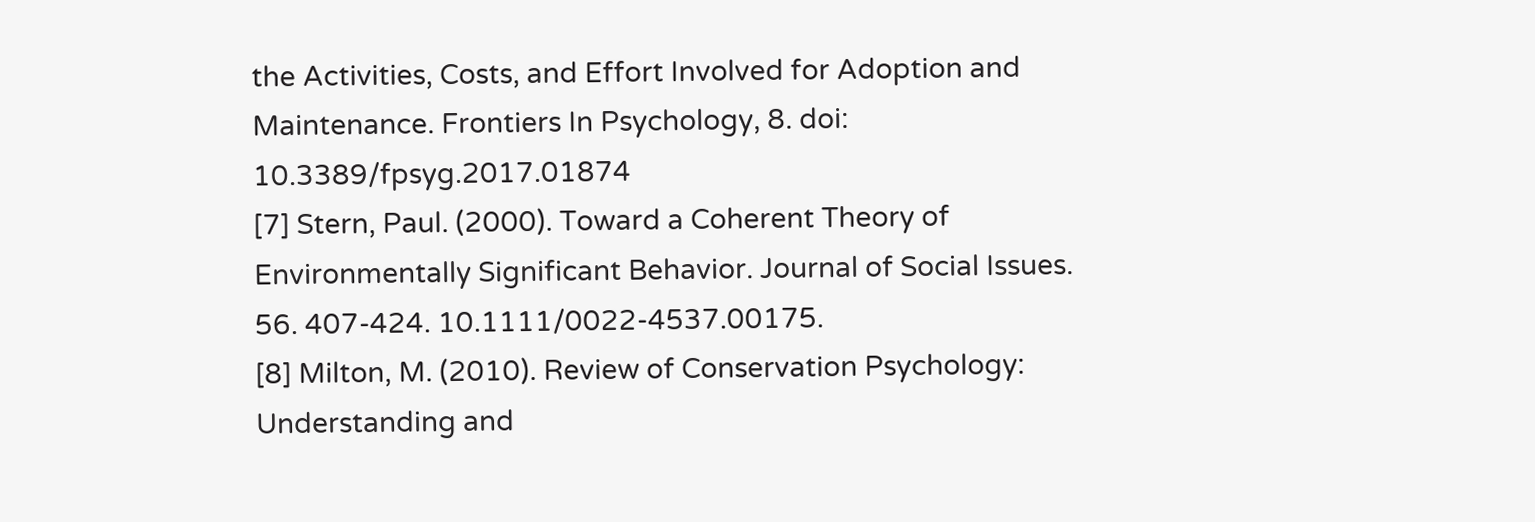the Activities, Costs, and Effort Involved for Adoption and Maintenance. Frontiers In Psychology, 8. doi: 10.3389/fpsyg.2017.01874
[7] Stern, Paul. (2000). Toward a Coherent Theory of Environmentally Significant Behavior. Journal of Social Issues. 56. 407-424. 10.1111/0022-4537.00175.
[8] Milton, M. (2010). Review of Conservation Psychology: Understanding and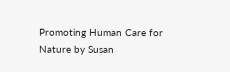Promoting Human Care for Nature by Susan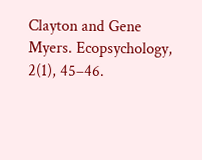Clayton and Gene Myers. Ecopsychology, 2(1), 45–46.